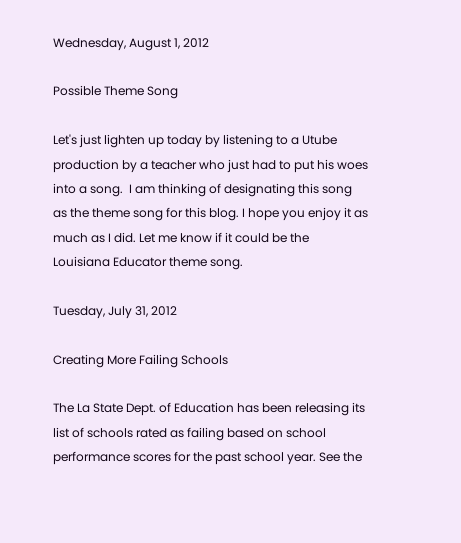Wednesday, August 1, 2012

Possible Theme Song

Let's just lighten up today by listening to a Utube production by a teacher who just had to put his woes into a song.  I am thinking of designating this song as the theme song for this blog. I hope you enjoy it as much as I did. Let me know if it could be the Louisiana Educator theme song.

Tuesday, July 31, 2012

Creating More Failing Schools

The La State Dept. of Education has been releasing its list of schools rated as failing based on school performance scores for the past school year. See the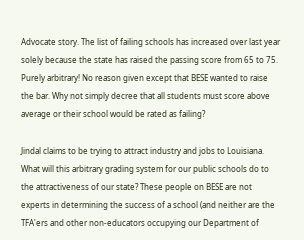Advocate story. The list of failing schools has increased over last year solely because the state has raised the passing score from 65 to 75. Purely arbitrary! No reason given except that BESE wanted to raise the bar. Why not simply decree that all students must score above average or their school would be rated as failing?

Jindal claims to be trying to attract industry and jobs to Louisiana. What will this arbitrary grading system for our public schools do to the attractiveness of our state? These people on BESE are not experts in determining the success of a school (and neither are the TFA'ers and other non-educators occupying our Department of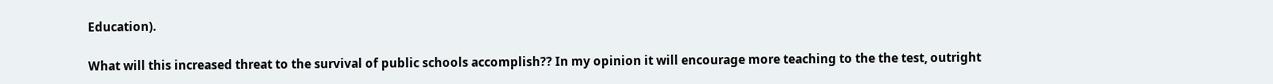Education).

What will this increased threat to the survival of public schools accomplish?? In my opinion it will encourage more teaching to the the test, outright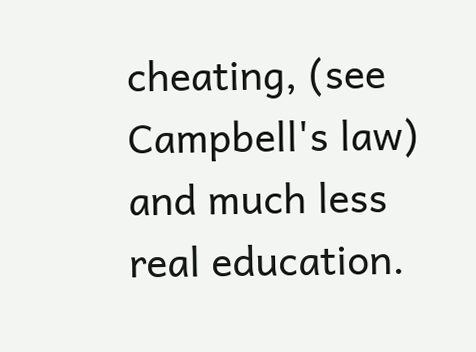cheating, (see Campbell's law) and much less real education.